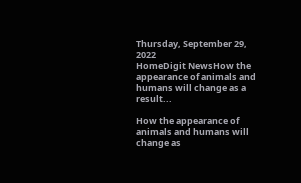Thursday, September 29, 2022
HomeDigit NewsHow the appearance of animals and humans will change as a result...

How the appearance of animals and humans will change as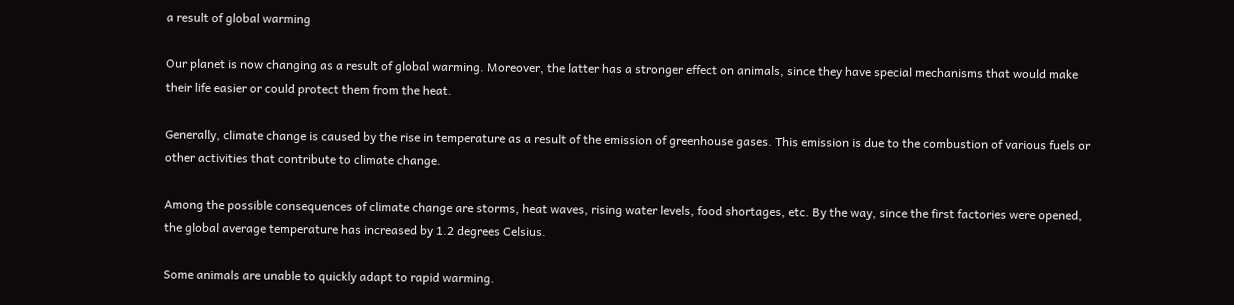a result of global warming

Our planet is now changing as a result of global warming. Moreover, the latter has a stronger effect on animals, since they have special mechanisms that would make their life easier or could protect them from the heat.

Generally, climate change is caused by the rise in temperature as a result of the emission of greenhouse gases. This emission is due to the combustion of various fuels or other activities that contribute to climate change.

Among the possible consequences of climate change are storms, heat waves, rising water levels, food shortages, etc. By the way, since the first factories were opened, the global average temperature has increased by 1.2 degrees Celsius.

Some animals are unable to quickly adapt to rapid warming.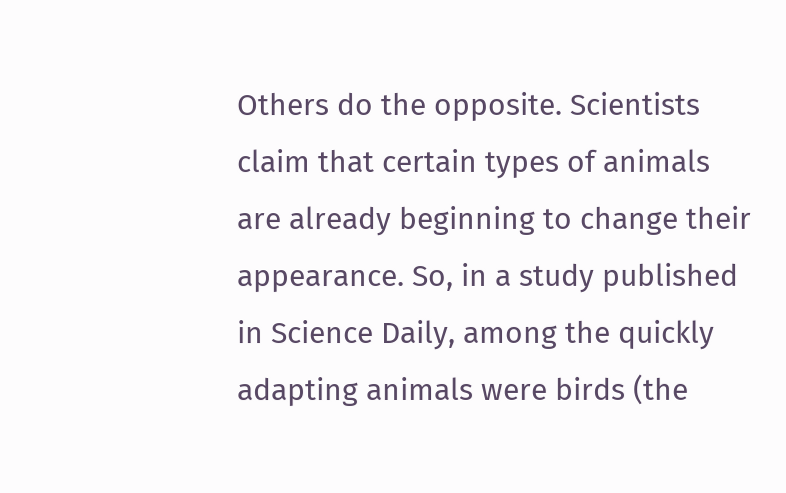Others do the opposite. Scientists claim that certain types of animals are already beginning to change their appearance. So, in a study published in Science Daily, among the quickly adapting animals were birds (the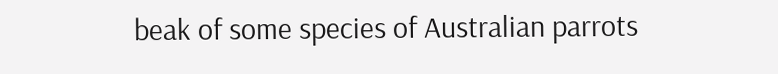beak of some species of Australian parrots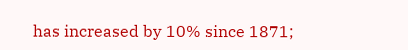has increased by 10% since 1871;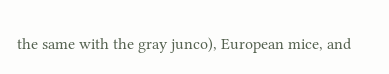the same with the gray junco), European mice, and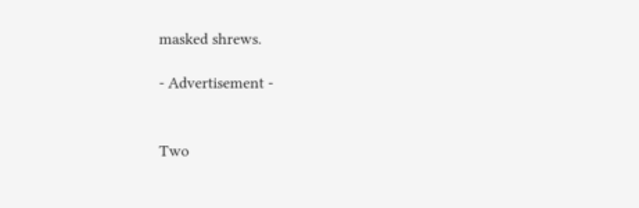masked shrews.

- Advertisement -


Two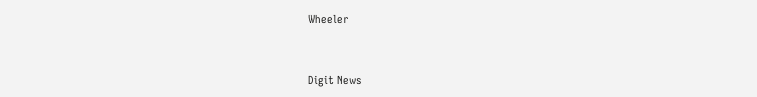Wheeler


Digit News